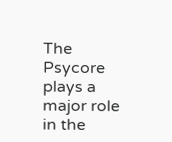The Psycore plays a major role in the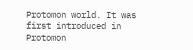Protomon world. It was first introduced in Protomon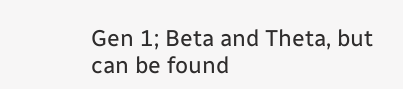Gen 1; Beta and Theta, but can be found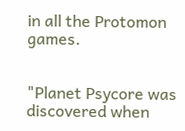in all the Protomon games.


"Planet Psycore was discovered when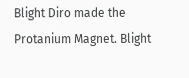Blight Diro made the Protanium Magnet. Blight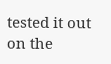tested it out on the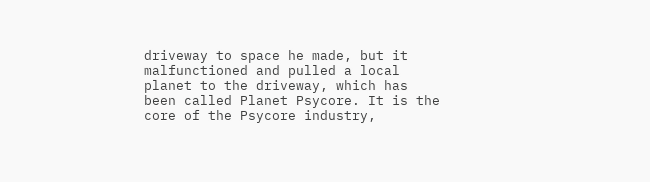driveway to space he made, but it malfunctioned and pulled a local planet to the driveway, which has been called Planet Psycore. It is the core of the Psycore industry,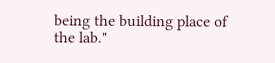being the building place of the lab."